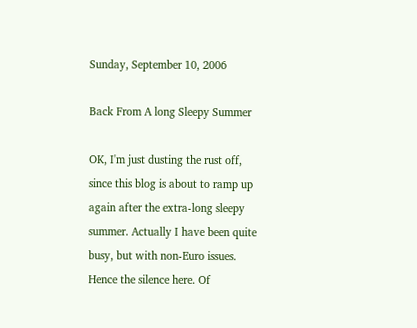Sunday, September 10, 2006

Back From A long Sleepy Summer

OK, I'm just dusting the rust off, since this blog is about to ramp up again after the extra-long sleepy summer. Actually I have been quite busy, but with non-Euro issues. Hence the silence here. Of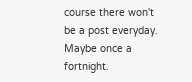course there won't be a post everyday. Maybe once a fortnight.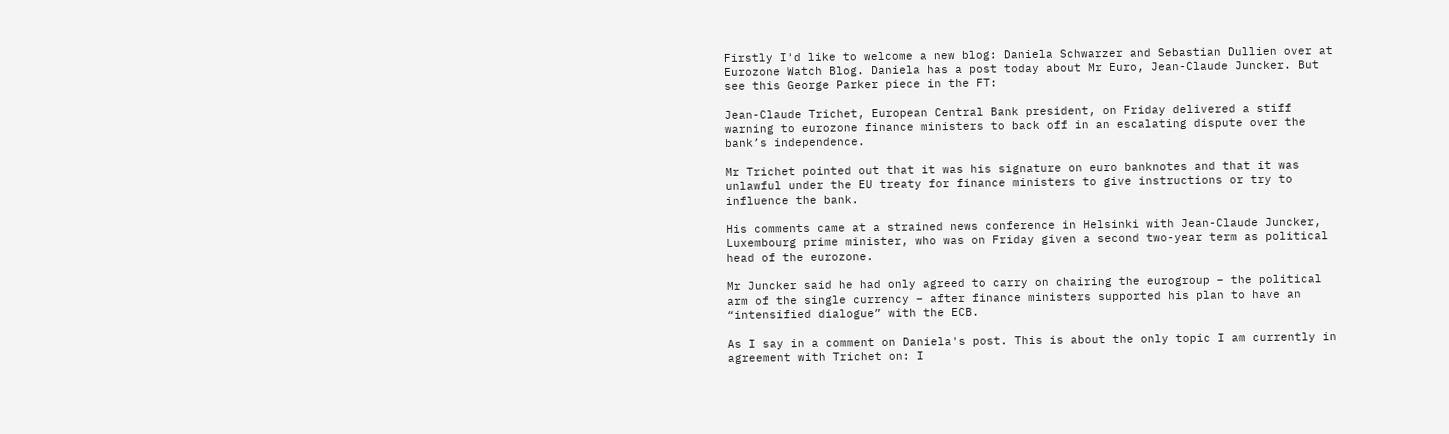Firstly I'd like to welcome a new blog: Daniela Schwarzer and Sebastian Dullien over at Eurozone Watch Blog. Daniela has a post today about Mr Euro, Jean-Claude Juncker. But see this George Parker piece in the FT:

Jean-Claude Trichet, European Central Bank president, on Friday delivered a stiff warning to eurozone finance ministers to back off in an escalating dispute over the bank’s independence.

Mr Trichet pointed out that it was his signature on euro banknotes and that it was unlawful under the EU treaty for finance ministers to give instructions or try to influence the bank.

His comments came at a strained news conference in Helsinki with Jean-Claude Juncker, Luxembourg prime minister, who was on Friday given a second two-year term as political head of the eurozone.

Mr Juncker said he had only agreed to carry on chairing the eurogroup – the political arm of the single currency – after finance ministers supported his plan to have an “intensified dialogue” with the ECB.

As I say in a comment on Daniela's post. This is about the only topic I am currently in agreement with Trichet on: I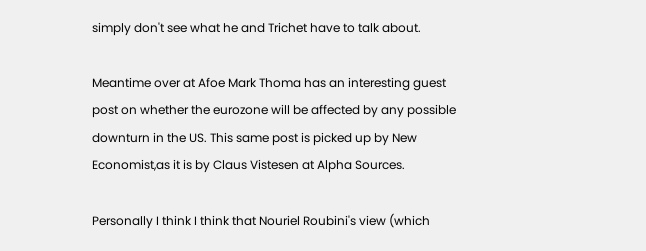simply don't see what he and Trichet have to talk about.

Meantime over at Afoe Mark Thoma has an interesting guest post on whether the eurozone will be affected by any possible downturn in the US. This same post is picked up by New Economist,as it is by Claus Vistesen at Alpha Sources.

Personally I think I think that Nouriel Roubini's view (which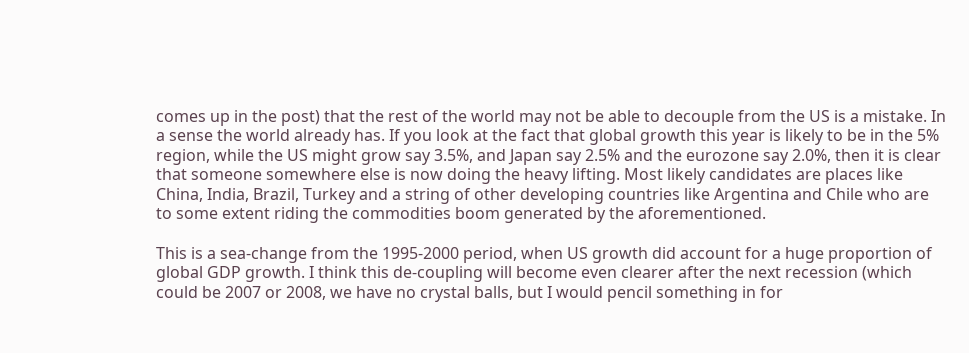comes up in the post) that the rest of the world may not be able to decouple from the US is a mistake. In a sense the world already has. If you look at the fact that global growth this year is likely to be in the 5% region, while the US might grow say 3.5%, and Japan say 2.5% and the eurozone say 2.0%, then it is clear that someone somewhere else is now doing the heavy lifting. Most likely candidates are places like China, India, Brazil, Turkey and a string of other developing countries like Argentina and Chile who are to some extent riding the commodities boom generated by the aforementioned.

This is a sea-change from the 1995-2000 period, when US growth did account for a huge proportion of global GDP growth. I think this de-coupling will become even clearer after the next recession (which could be 2007 or 2008, we have no crystal balls, but I would pencil something in for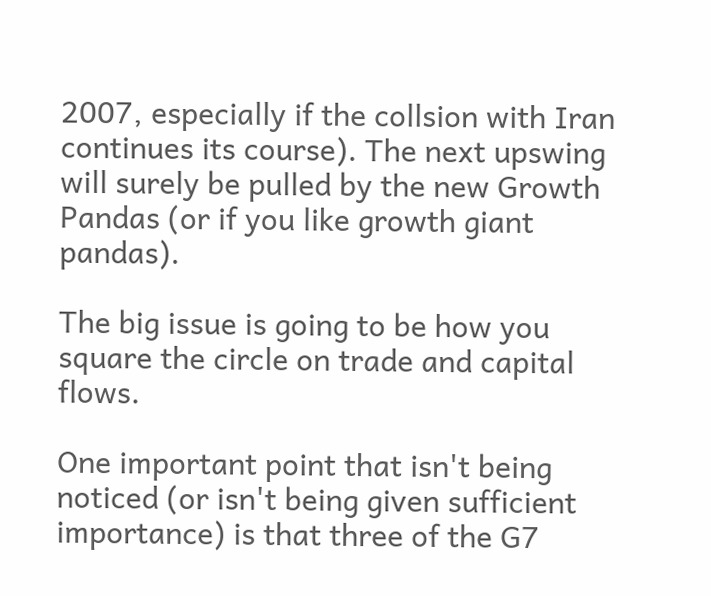2007, especially if the collsion with Iran continues its course). The next upswing will surely be pulled by the new Growth Pandas (or if you like growth giant pandas).

The big issue is going to be how you square the circle on trade and capital flows.

One important point that isn't being noticed (or isn't being given sufficient importance) is that three of the G7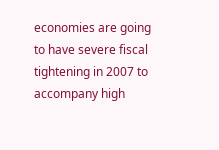economies are going to have severe fiscal tightening in 2007 to accompany high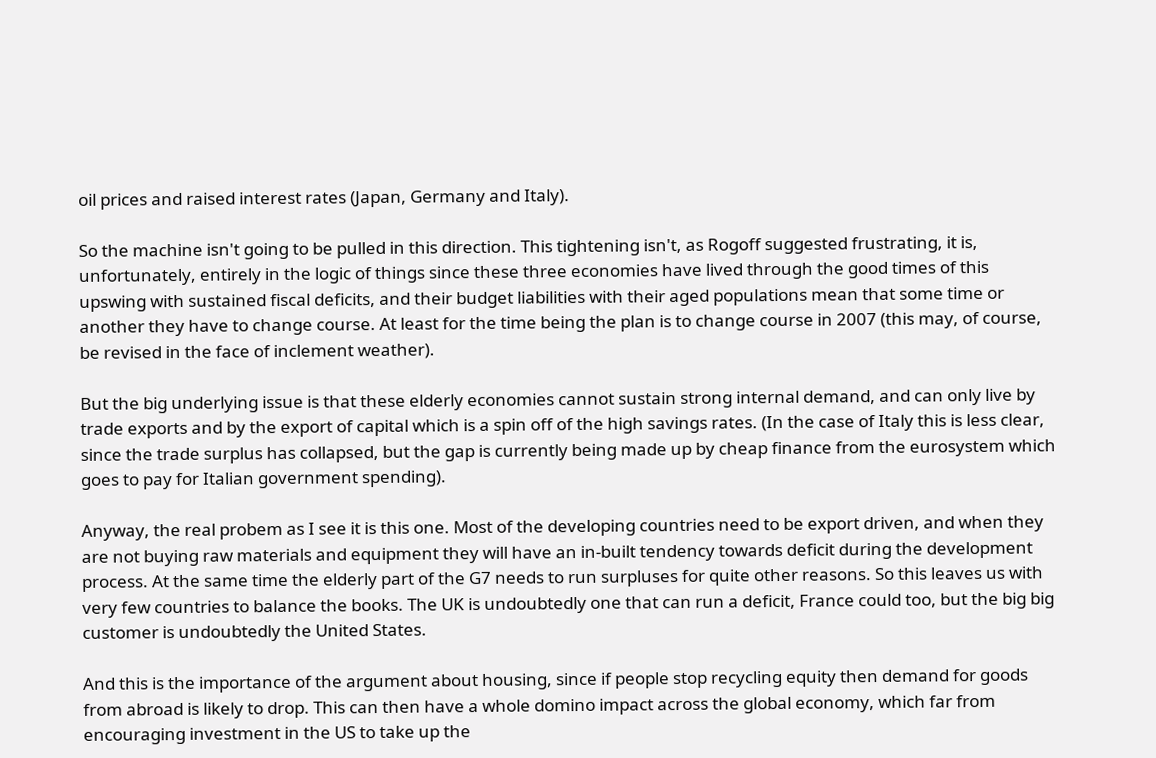oil prices and raised interest rates (Japan, Germany and Italy).

So the machine isn't going to be pulled in this direction. This tightening isn't, as Rogoff suggested frustrating, it is, unfortunately, entirely in the logic of things since these three economies have lived through the good times of this upswing with sustained fiscal deficits, and their budget liabilities with their aged populations mean that some time or another they have to change course. At least for the time being the plan is to change course in 2007 (this may, of course, be revised in the face of inclement weather).

But the big underlying issue is that these elderly economies cannot sustain strong internal demand, and can only live by trade exports and by the export of capital which is a spin off of the high savings rates. (In the case of Italy this is less clear, since the trade surplus has collapsed, but the gap is currently being made up by cheap finance from the eurosystem which goes to pay for Italian government spending).

Anyway, the real probem as I see it is this one. Most of the developing countries need to be export driven, and when they are not buying raw materials and equipment they will have an in-built tendency towards deficit during the development process. At the same time the elderly part of the G7 needs to run surpluses for quite other reasons. So this leaves us with very few countries to balance the books. The UK is undoubtedly one that can run a deficit, France could too, but the big big customer is undoubtedly the United States.

And this is the importance of the argument about housing, since if people stop recycling equity then demand for goods from abroad is likely to drop. This can then have a whole domino impact across the global economy, which far from encouraging investment in the US to take up the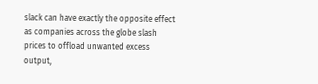slack can have exactly the opposite effect as companies across the globe slash prices to offload unwanted excess output,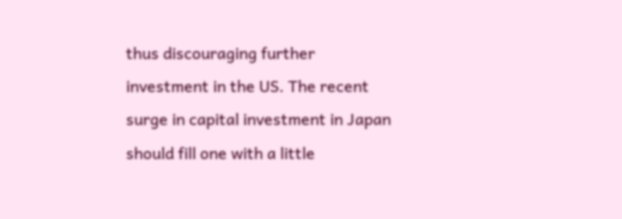thus discouraging further investment in the US. The recent surge in capital investment in Japan should fill one with a little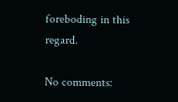foreboding in this regard.

No comments: